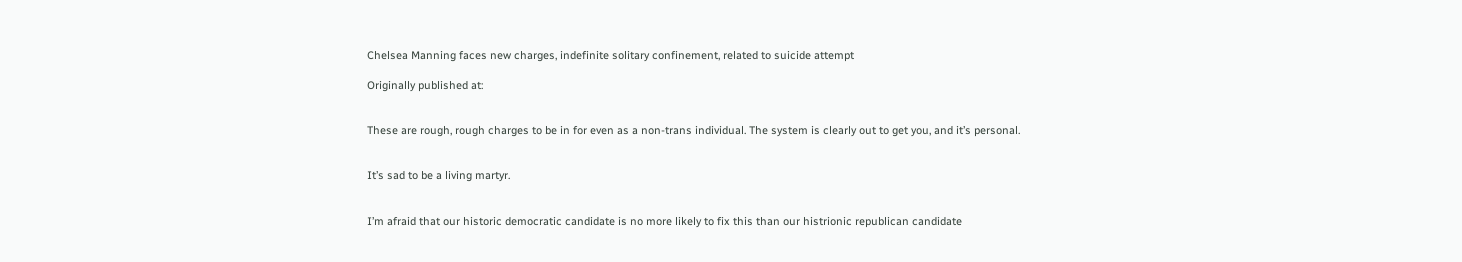Chelsea Manning faces new charges, indefinite solitary confinement, related to suicide attempt

Originally published at:


These are rough, rough charges to be in for even as a non-trans individual. The system is clearly out to get you, and it’s personal.


It’s sad to be a living martyr.


I’m afraid that our historic democratic candidate is no more likely to fix this than our histrionic republican candidate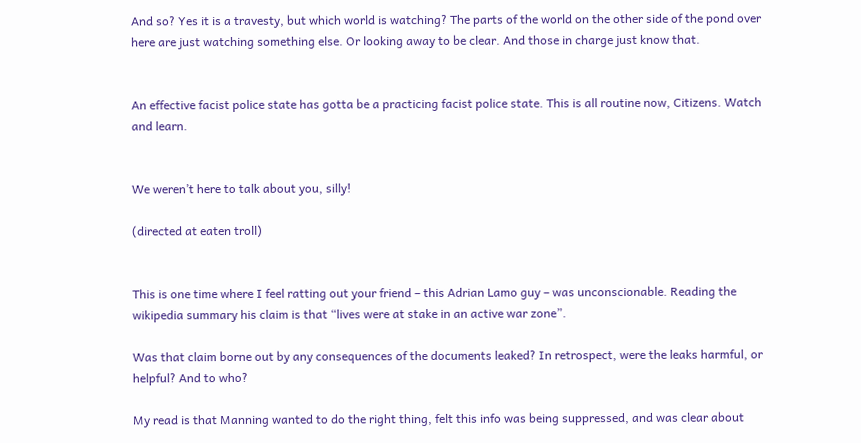And so? Yes it is a travesty, but which world is watching? The parts of the world on the other side of the pond over here are just watching something else. Or looking away to be clear. And those in charge just know that.


An effective facist police state has gotta be a practicing facist police state. This is all routine now, Citizens. Watch and learn.


We weren’t here to talk about you, silly!

(directed at eaten troll)


This is one time where I feel ratting out your friend – this Adrian Lamo guy – was unconscionable. Reading the wikipedia summary his claim is that “lives were at stake in an active war zone”.

Was that claim borne out by any consequences of the documents leaked? In retrospect, were the leaks harmful, or helpful? And to who?

My read is that Manning wanted to do the right thing, felt this info was being suppressed, and was clear about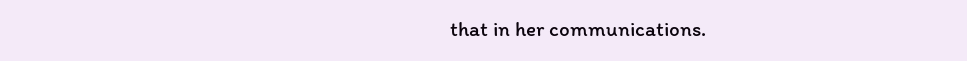that in her communications.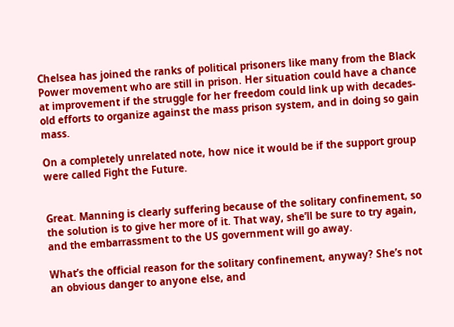Chelsea has joined the ranks of political prisoners like many from the Black Power movement who are still in prison. Her situation could have a chance at improvement if the struggle for her freedom could link up with decades-old efforts to organize against the mass prison system, and in doing so gain mass.

On a completely unrelated note, how nice it would be if the support group were called Fight the Future.


Great. Manning is clearly suffering because of the solitary confinement, so the solution is to give her more of it. That way, she’ll be sure to try again, and the embarrassment to the US government will go away.

What’s the official reason for the solitary confinement, anyway? She’s not an obvious danger to anyone else, and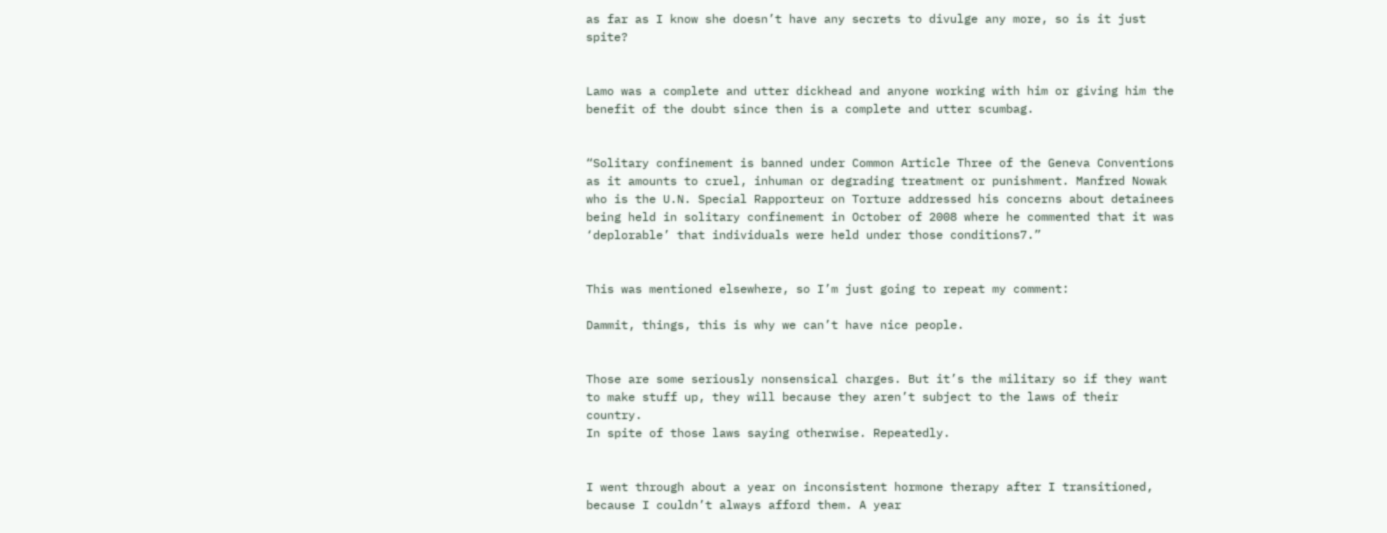as far as I know she doesn’t have any secrets to divulge any more, so is it just spite?


Lamo was a complete and utter dickhead and anyone working with him or giving him the benefit of the doubt since then is a complete and utter scumbag.


“Solitary confinement is banned under Common Article Three of the Geneva Conventions as it amounts to cruel, inhuman or degrading treatment or punishment. Manfred Nowak who is the U.N. Special Rapporteur on Torture addressed his concerns about detainees being held in solitary confinement in October of 2008 where he commented that it was ‘deplorable’ that individuals were held under those conditions7.”


This was mentioned elsewhere, so I’m just going to repeat my comment:

Dammit, things, this is why we can’t have nice people.


Those are some seriously nonsensical charges. But it’s the military so if they want to make stuff up, they will because they aren’t subject to the laws of their country.
In spite of those laws saying otherwise. Repeatedly.


I went through about a year on inconsistent hormone therapy after I transitioned, because I couldn’t always afford them. A year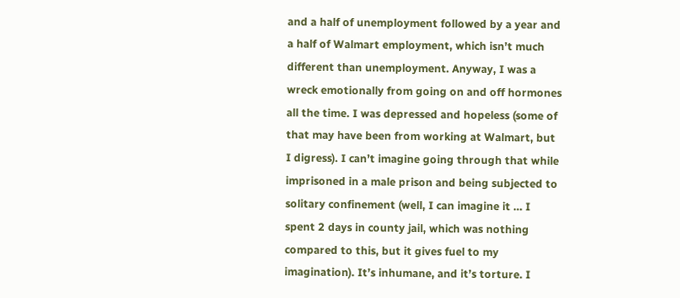and a half of unemployment followed by a year and a half of Walmart employment, which isn’t much different than unemployment. Anyway, I was a wreck emotionally from going on and off hormones all the time. I was depressed and hopeless (some of that may have been from working at Walmart, but I digress). I can’t imagine going through that while imprisoned in a male prison and being subjected to solitary confinement (well, I can imagine it … I spent 2 days in county jail, which was nothing compared to this, but it gives fuel to my imagination). It’s inhumane, and it’s torture. I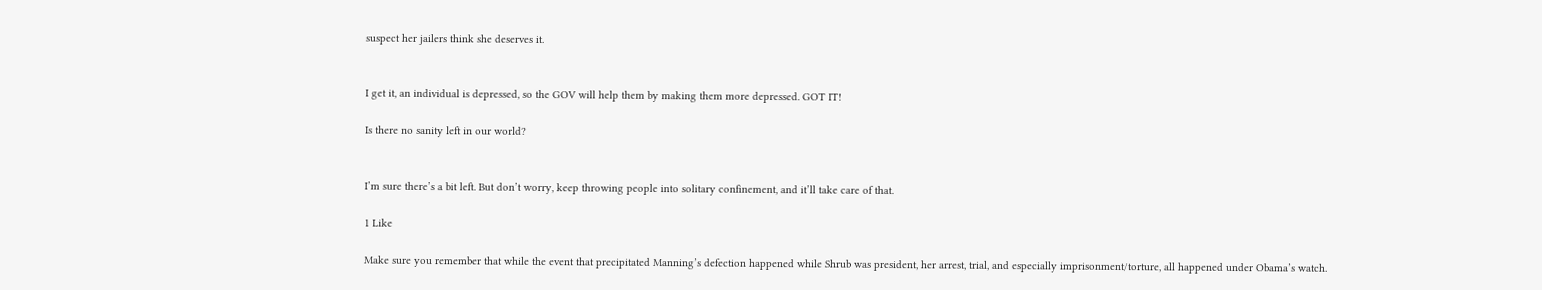suspect her jailers think she deserves it.


I get it, an individual is depressed, so the GOV will help them by making them more depressed. GOT IT!

Is there no sanity left in our world?


I’m sure there’s a bit left. But don’t worry, keep throwing people into solitary confinement, and it’ll take care of that.

1 Like

Make sure you remember that while the event that precipitated Manning’s defection happened while Shrub was president, her arrest, trial, and especially imprisonment/torture, all happened under Obama’s watch.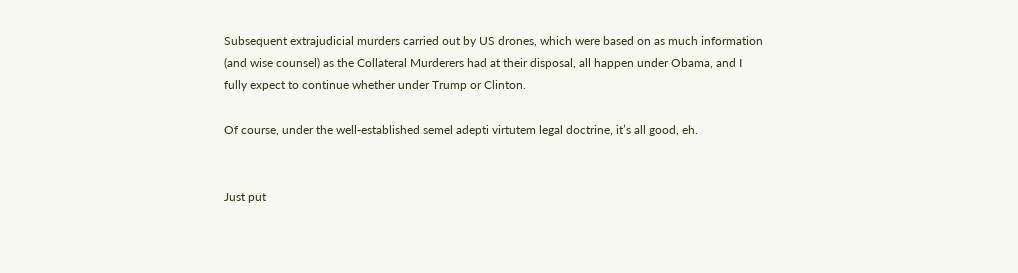Subsequent extrajudicial murders carried out by US drones, which were based on as much information (and wise counsel) as the Collateral Murderers had at their disposal, all happen under Obama, and I fully expect to continue whether under Trump or Clinton.

Of course, under the well-established semel adepti virtutem legal doctrine, it’s all good, eh.


Just put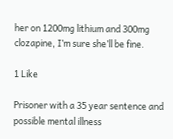her on 1200mg lithium and 300mg clozapine, I’m sure she’ll be fine.

1 Like

Prisoner with a 35 year sentence and possible mental illness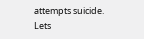attempts suicide.
Lets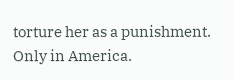torture her as a punishment.
Only in America.